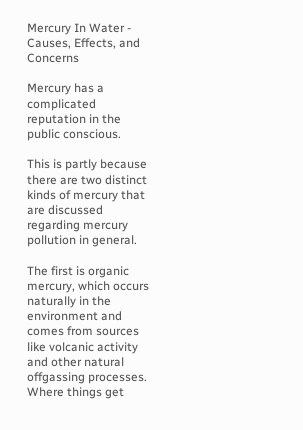Mercury In Water - Causes, Effects, and Concerns

Mercury has a complicated reputation in the public conscious.

This is partly because there are two distinct kinds of mercury that are discussed regarding mercury pollution in general.

The first is organic mercury, which occurs naturally in the environment and comes from sources like volcanic activity and other natural offgassing processes. Where things get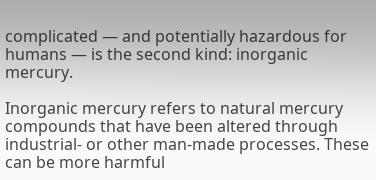complicated — and potentially hazardous for humans — is the second kind: inorganic mercury.

Inorganic mercury refers to natural mercury compounds that have been altered through industrial- or other man-made processes. These can be more harmful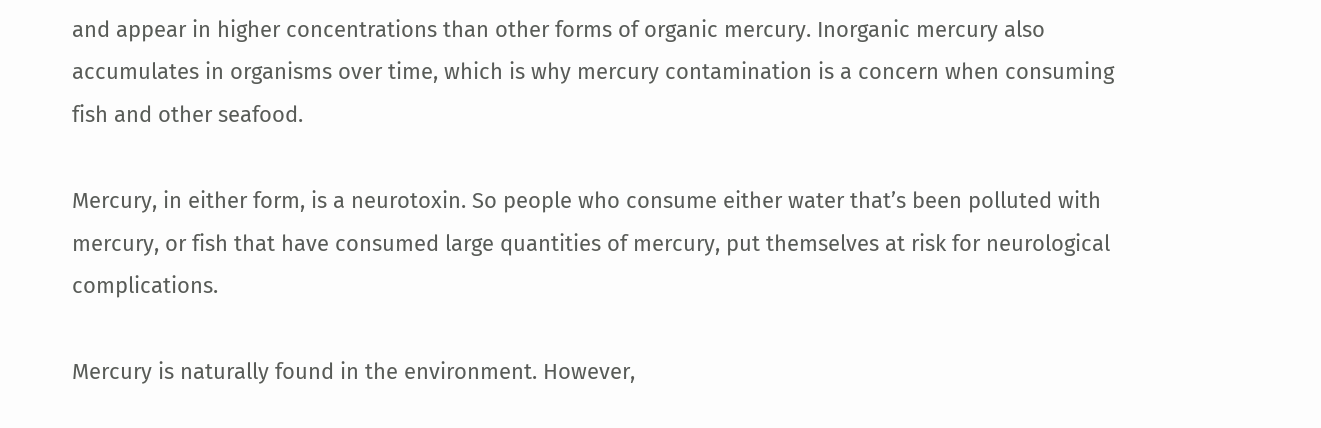and appear in higher concentrations than other forms of organic mercury. Inorganic mercury also accumulates in organisms over time, which is why mercury contamination is a concern when consuming fish and other seafood.

Mercury, in either form, is a neurotoxin. So people who consume either water that’s been polluted with mercury, or fish that have consumed large quantities of mercury, put themselves at risk for neurological complications.

Mercury is naturally found in the environment. However,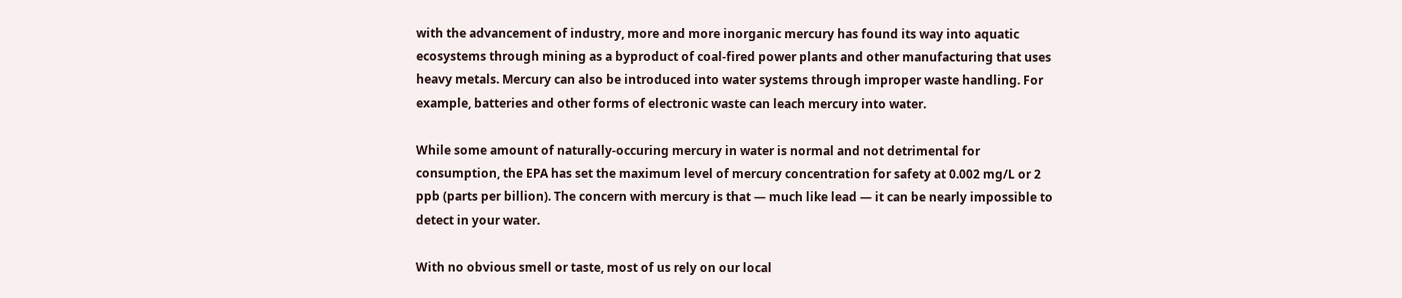with the advancement of industry, more and more inorganic mercury has found its way into aquatic ecosystems through mining as a byproduct of coal-fired power plants and other manufacturing that uses heavy metals. Mercury can also be introduced into water systems through improper waste handling. For example, batteries and other forms of electronic waste can leach mercury into water.

While some amount of naturally-occuring mercury in water is normal and not detrimental for consumption, the EPA has set the maximum level of mercury concentration for safety at 0.002 mg/L or 2 ppb (parts per billion). The concern with mercury is that — much like lead — it can be nearly impossible to detect in your water.

With no obvious smell or taste, most of us rely on our local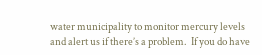water municipality to monitor mercury levels and alert us if there’s a problem.  If you do have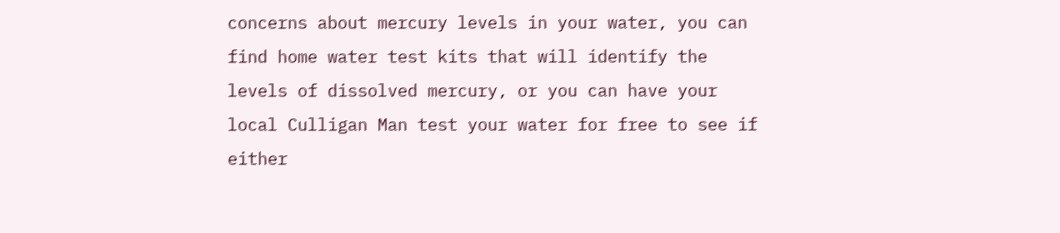concerns about mercury levels in your water, you can find home water test kits that will identify the levels of dissolved mercury, or you can have your local Culligan Man test your water for free to see if either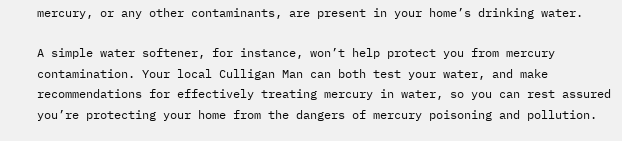mercury, or any other contaminants, are present in your home’s drinking water.

A simple water softener, for instance, won’t help protect you from mercury contamination. Your local Culligan Man can both test your water, and make recommendations for effectively treating mercury in water, so you can rest assured you’re protecting your home from the dangers of mercury poisoning and pollution.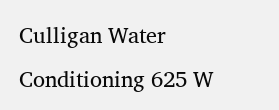Culligan Water Conditioning 625 W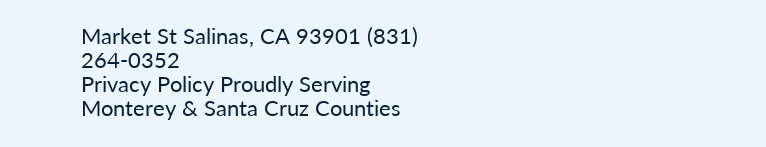Market St Salinas, CA 93901 (831) 264-0352
Privacy Policy Proudly Serving Monterey & Santa Cruz Counties